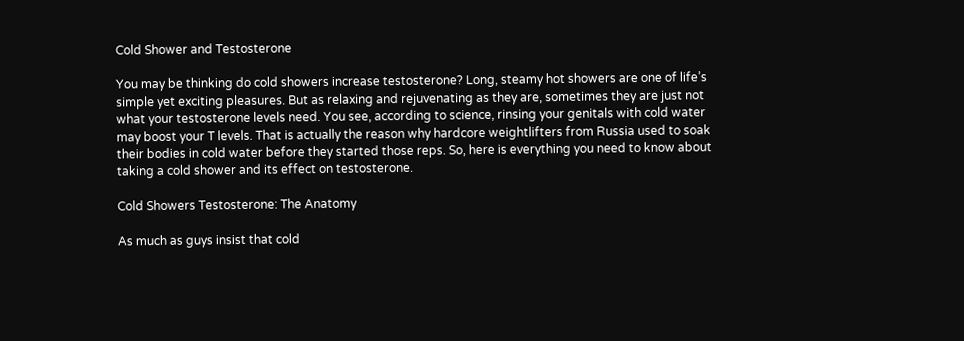Cold Shower and Testosterone

You may be thinking do cold showers increase testosterone? Long, steamy hot showers are one of life’s simple yet exciting pleasures. But as relaxing and rejuvenating as they are, sometimes they are just not what your testosterone levels need. You see, according to science, rinsing your genitals with cold water may boost your T levels. That is actually the reason why hardcore weightlifters from Russia used to soak their bodies in cold water before they started those reps. So, here is everything you need to know about taking a cold shower and its effect on testosterone.

Cold Showers Testosterone: The Anatomy

As much as guys insist that cold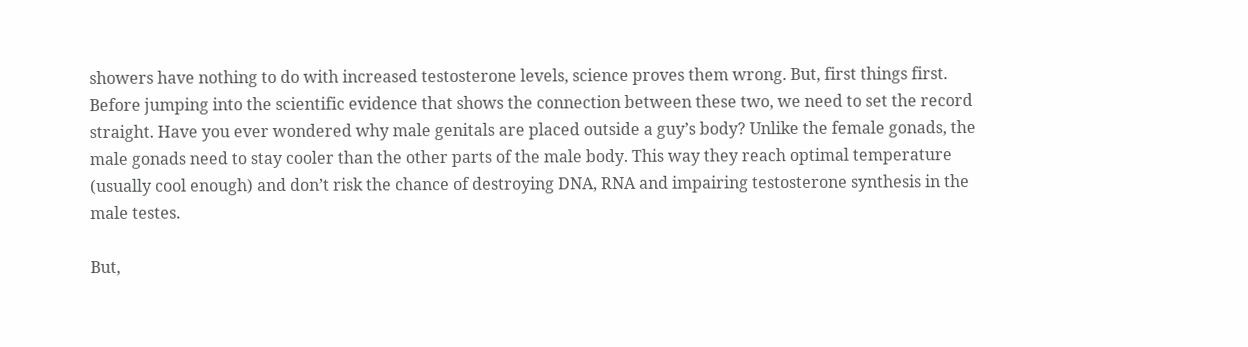showers have nothing to do with increased testosterone levels, science proves them wrong. But, first things first. Before jumping into the scientific evidence that shows the connection between these two, we need to set the record straight. Have you ever wondered why male genitals are placed outside a guy’s body? Unlike the female gonads, the male gonads need to stay cooler than the other parts of the male body. This way they reach optimal temperature (usually cool enough) and don’t risk the chance of destroying DNA, RNA and impairing testosterone synthesis in the male testes.

But,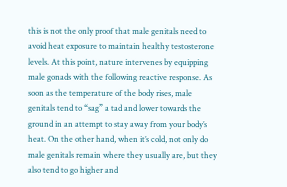this is not the only proof that male genitals need to avoid heat exposure to maintain healthy testosterone levels. At this point, nature intervenes by equipping male gonads with the following reactive response. As soon as the temperature of the body rises, male genitals tend to “sag” a tad and lower towards the ground in an attempt to stay away from your body’s heat. On the other hand, when it’s cold, not only do male genitals remain where they usually are, but they also tend to go higher and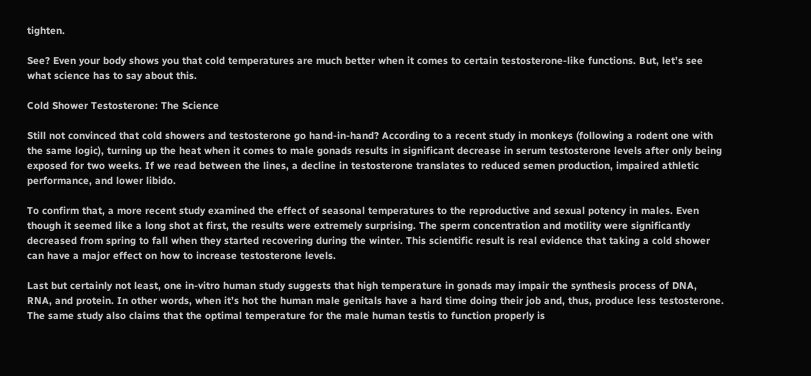tighten.

See? Even your body shows you that cold temperatures are much better when it comes to certain testosterone-like functions. But, let’s see what science has to say about this.

Cold Shower Testosterone: The Science

Still not convinced that cold showers and testosterone go hand-in-hand? According to a recent study in monkeys (following a rodent one with the same logic), turning up the heat when it comes to male gonads results in significant decrease in serum testosterone levels after only being exposed for two weeks. If we read between the lines, a decline in testosterone translates to reduced semen production, impaired athletic performance, and lower libido.

To confirm that, a more recent study examined the effect of seasonal temperatures to the reproductive and sexual potency in males. Even though it seemed like a long shot at first, the results were extremely surprising. The sperm concentration and motility were significantly decreased from spring to fall when they started recovering during the winter. This scientific result is real evidence that taking a cold shower can have a major effect on how to increase testosterone levels.

Last but certainly not least, one in-vitro human study suggests that high temperature in gonads may impair the synthesis process of DNA, RNA, and protein. In other words, when it’s hot the human male genitals have a hard time doing their job and, thus, produce less testosterone. The same study also claims that the optimal temperature for the male human testis to function properly is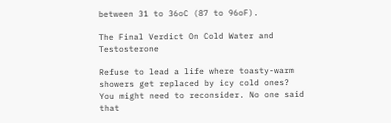between 31 to 36oC (87 to 96oF).

The Final Verdict On Cold Water and Testosterone

Refuse to lead a life where toasty-warm showers get replaced by icy cold ones? You might need to reconsider. No one said that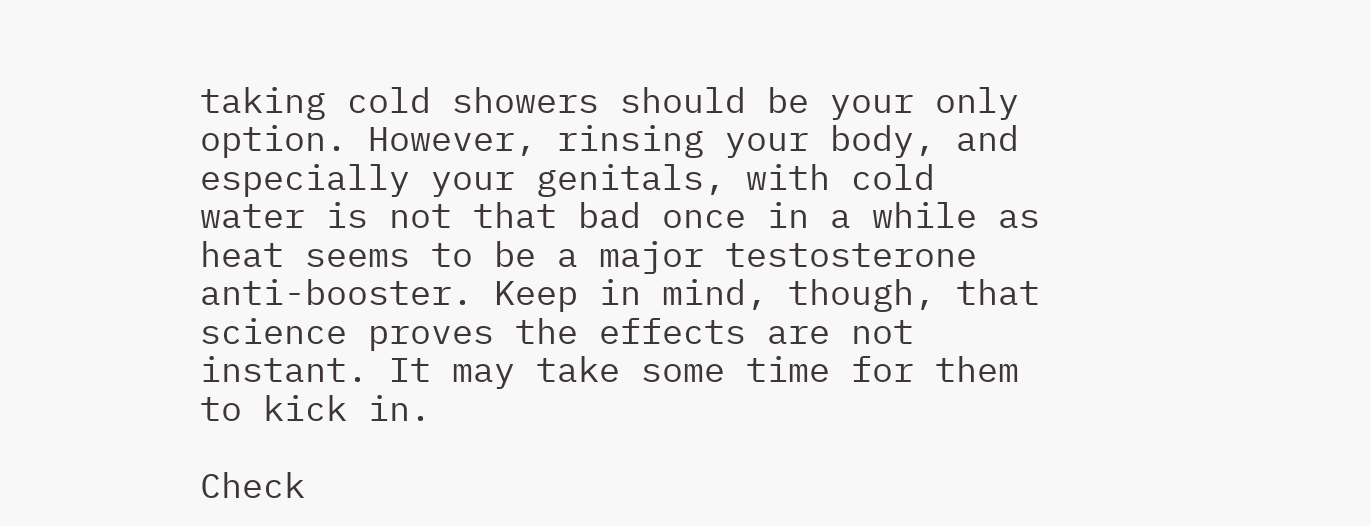taking cold showers should be your only option. However, rinsing your body, and especially your genitals, with cold water is not that bad once in a while as heat seems to be a major testosterone anti-booster. Keep in mind, though, that science proves the effects are not instant. It may take some time for them to kick in.

Check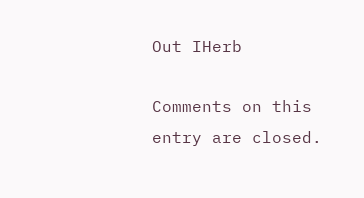Out IHerb

Comments on this entry are closed.